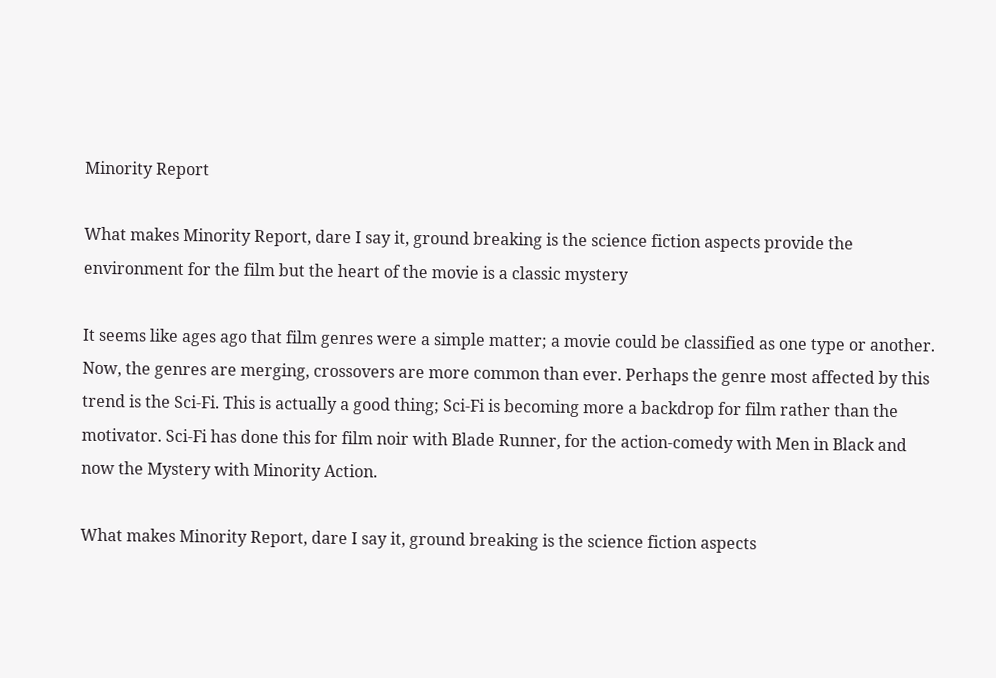Minority Report

What makes Minority Report, dare I say it, ground breaking is the science fiction aspects provide the environment for the film but the heart of the movie is a classic mystery

It seems like ages ago that film genres were a simple matter; a movie could be classified as one type or another. Now, the genres are merging, crossovers are more common than ever. Perhaps the genre most affected by this trend is the Sci-Fi. This is actually a good thing; Sci-Fi is becoming more a backdrop for film rather than the motivator. Sci-Fi has done this for film noir with Blade Runner, for the action-comedy with Men in Black and now the Mystery with Minority Action.

What makes Minority Report, dare I say it, ground breaking is the science fiction aspects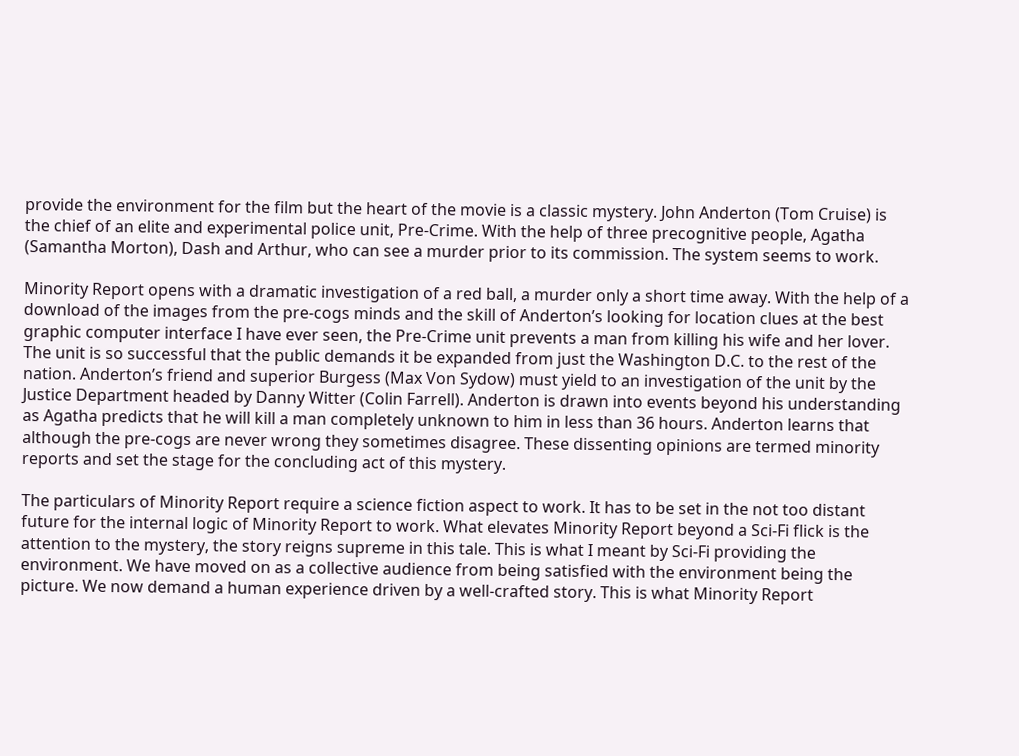provide the environment for the film but the heart of the movie is a classic mystery. John Anderton (Tom Cruise) is the chief of an elite and experimental police unit, Pre-Crime. With the help of three precognitive people, Agatha (Samantha Morton), Dash and Arthur, who can see a murder prior to its commission. The system seems to work.

Minority Report opens with a dramatic investigation of a red ball, a murder only a short time away. With the help of a download of the images from the pre-cogs minds and the skill of Anderton’s looking for location clues at the best graphic computer interface I have ever seen, the Pre-Crime unit prevents a man from killing his wife and her lover. The unit is so successful that the public demands it be expanded from just the Washington D.C. to the rest of the nation. Anderton’s friend and superior Burgess (Max Von Sydow) must yield to an investigation of the unit by the Justice Department headed by Danny Witter (Colin Farrell). Anderton is drawn into events beyond his understanding as Agatha predicts that he will kill a man completely unknown to him in less than 36 hours. Anderton learns that although the pre-cogs are never wrong they sometimes disagree. These dissenting opinions are termed minority reports and set the stage for the concluding act of this mystery.

The particulars of Minority Report require a science fiction aspect to work. It has to be set in the not too distant future for the internal logic of Minority Report to work. What elevates Minority Report beyond a Sci-Fi flick is the attention to the mystery, the story reigns supreme in this tale. This is what I meant by Sci-Fi providing the environment. We have moved on as a collective audience from being satisfied with the environment being the picture. We now demand a human experience driven by a well-crafted story. This is what Minority Report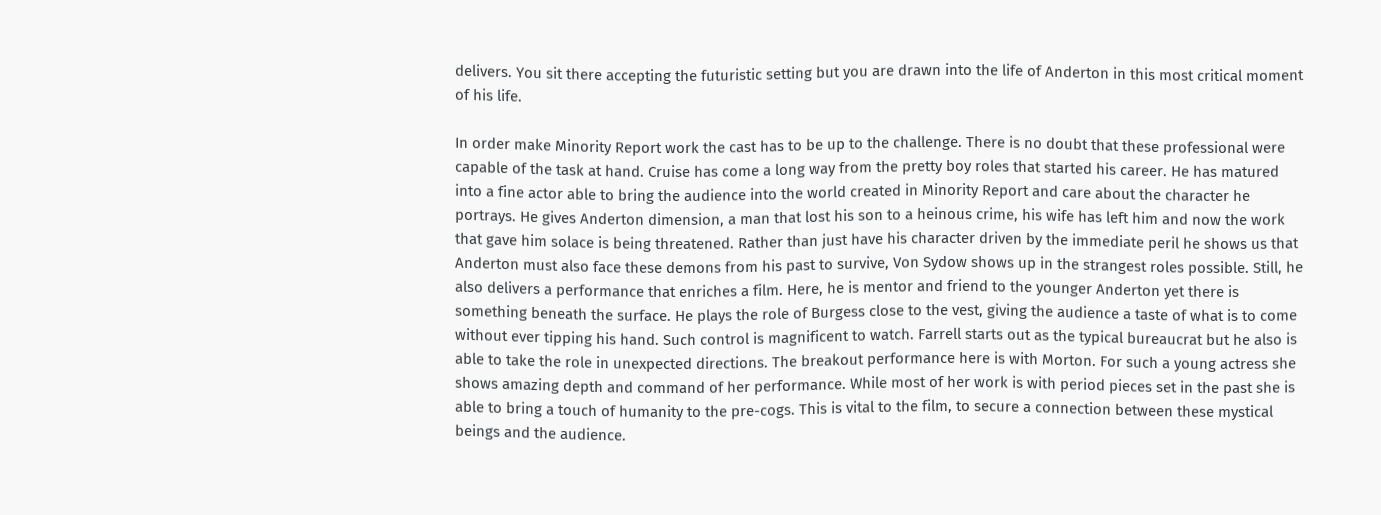delivers. You sit there accepting the futuristic setting but you are drawn into the life of Anderton in this most critical moment of his life.

In order make Minority Report work the cast has to be up to the challenge. There is no doubt that these professional were capable of the task at hand. Cruise has come a long way from the pretty boy roles that started his career. He has matured into a fine actor able to bring the audience into the world created in Minority Report and care about the character he portrays. He gives Anderton dimension, a man that lost his son to a heinous crime, his wife has left him and now the work that gave him solace is being threatened. Rather than just have his character driven by the immediate peril he shows us that Anderton must also face these demons from his past to survive, Von Sydow shows up in the strangest roles possible. Still, he also delivers a performance that enriches a film. Here, he is mentor and friend to the younger Anderton yet there is something beneath the surface. He plays the role of Burgess close to the vest, giving the audience a taste of what is to come without ever tipping his hand. Such control is magnificent to watch. Farrell starts out as the typical bureaucrat but he also is able to take the role in unexpected directions. The breakout performance here is with Morton. For such a young actress she shows amazing depth and command of her performance. While most of her work is with period pieces set in the past she is able to bring a touch of humanity to the pre-cogs. This is vital to the film, to secure a connection between these mystical beings and the audience.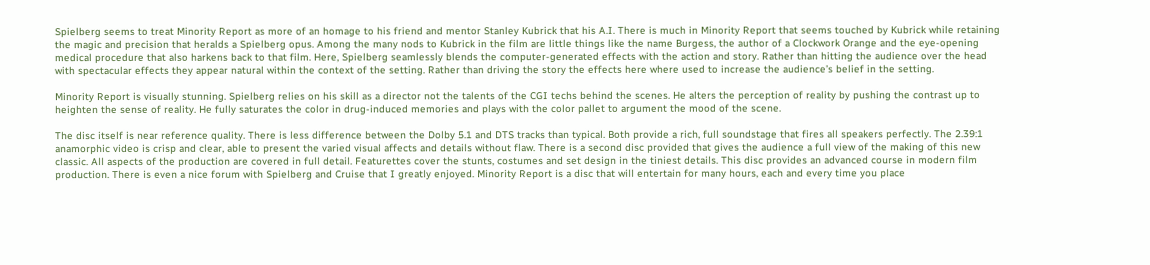Spielberg seems to treat Minority Report as more of an homage to his friend and mentor Stanley Kubrick that his A.I. There is much in Minority Report that seems touched by Kubrick while retaining the magic and precision that heralds a Spielberg opus. Among the many nods to Kubrick in the film are little things like the name Burgess, the author of a Clockwork Orange and the eye-opening medical procedure that also harkens back to that film. Here, Spielberg seamlessly blends the computer-generated effects with the action and story. Rather than hitting the audience over the head with spectacular effects they appear natural within the context of the setting. Rather than driving the story the effects here where used to increase the audience’s belief in the setting.

Minority Report is visually stunning. Spielberg relies on his skill as a director not the talents of the CGI techs behind the scenes. He alters the perception of reality by pushing the contrast up to heighten the sense of reality. He fully saturates the color in drug-induced memories and plays with the color pallet to argument the mood of the scene.

The disc itself is near reference quality. There is less difference between the Dolby 5.1 and DTS tracks than typical. Both provide a rich, full soundstage that fires all speakers perfectly. The 2.39:1 anamorphic video is crisp and clear, able to present the varied visual affects and details without flaw. There is a second disc provided that gives the audience a full view of the making of this new classic. All aspects of the production are covered in full detail. Featurettes cover the stunts, costumes and set design in the tiniest details. This disc provides an advanced course in modern film production. There is even a nice forum with Spielberg and Cruise that I greatly enjoyed. Minority Report is a disc that will entertain for many hours, each and every time you place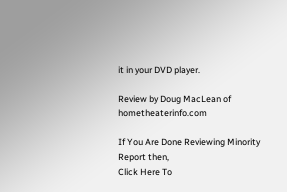it in your DVD player.

Review by Doug MacLean of hometheaterinfo.com

If You Are Done Reviewing Minority Report then,
Click Here To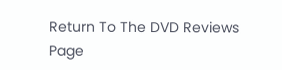Return To The DVD Reviews Page